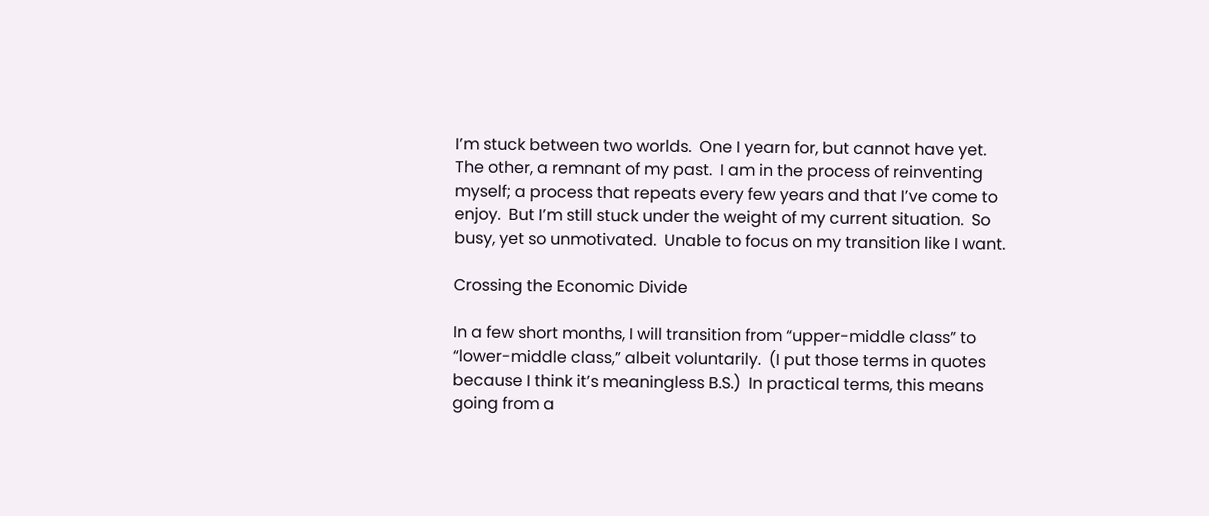I’m stuck between two worlds.  One I yearn for, but cannot have yet.  The other, a remnant of my past.  I am in the process of reinventing myself; a process that repeats every few years and that I’ve come to enjoy.  But I’m still stuck under the weight of my current situation.  So busy, yet so unmotivated.  Unable to focus on my transition like I want.

Crossing the Economic Divide

In a few short months, I will transition from “upper-middle class” to “lower-middle class,” albeit voluntarily.  (I put those terms in quotes because I think it’s meaningless B.S.)  In practical terms, this means going from a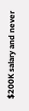$200K salary and never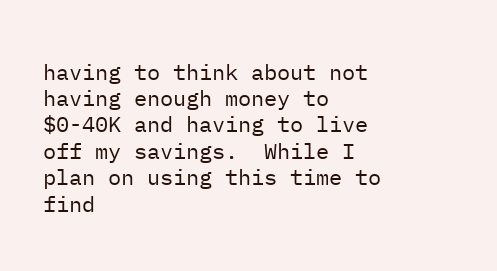having to think about not having enough money to $0-40K and having to live off my savings.  While I plan on using this time to find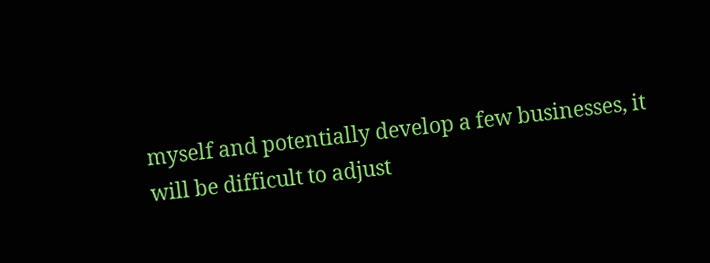myself and potentially develop a few businesses, it will be difficult to adjust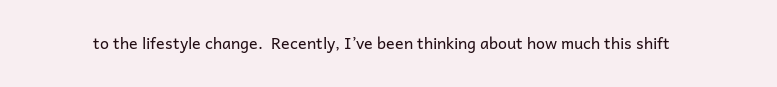to the lifestyle change.  Recently, I’ve been thinking about how much this shift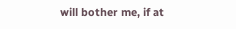will bother me, if at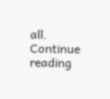all. Continue reading